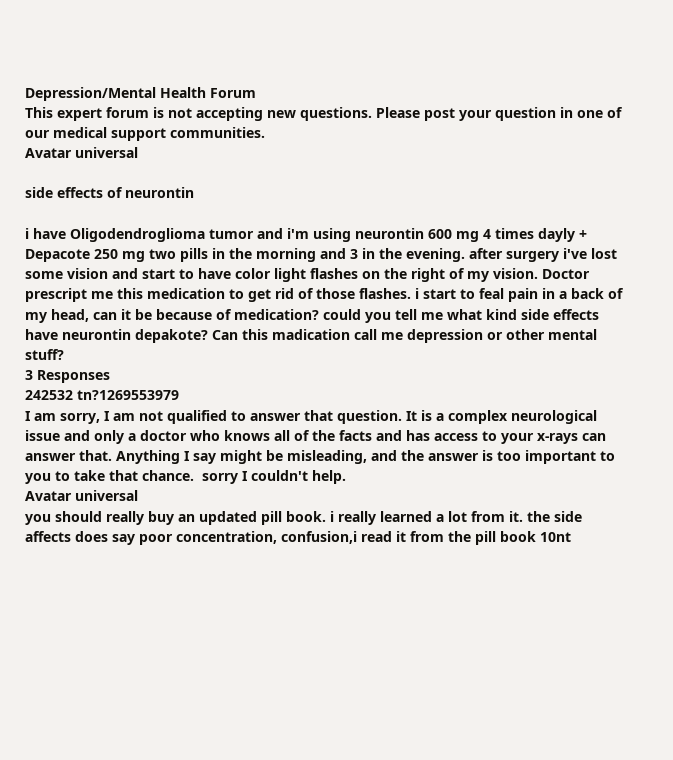Depression/Mental Health Forum
This expert forum is not accepting new questions. Please post your question in one of our medical support communities.
Avatar universal

side effects of neurontin

i have Oligodendroglioma tumor and i'm using neurontin 600 mg 4 times dayly + Depacote 250 mg two pills in the morning and 3 in the evening. after surgery i've lost some vision and start to have color light flashes on the right of my vision. Doctor prescript me this medication to get rid of those flashes. i start to feal pain in a back of my head, can it be because of medication? could you tell me what kind side effects have neurontin depakote? Can this madication call me depression or other mental stuff?
3 Responses
242532 tn?1269553979
I am sorry, I am not qualified to answer that question. It is a complex neurological issue and only a doctor who knows all of the facts and has access to your x-rays can answer that. Anything I say might be misleading, and the answer is too important to you to take that chance.  sorry I couldn't help.
Avatar universal
you should really buy an updated pill book. i really learned a lot from it. the side affects does say poor concentration, confusion,i read it from the pill book 10nt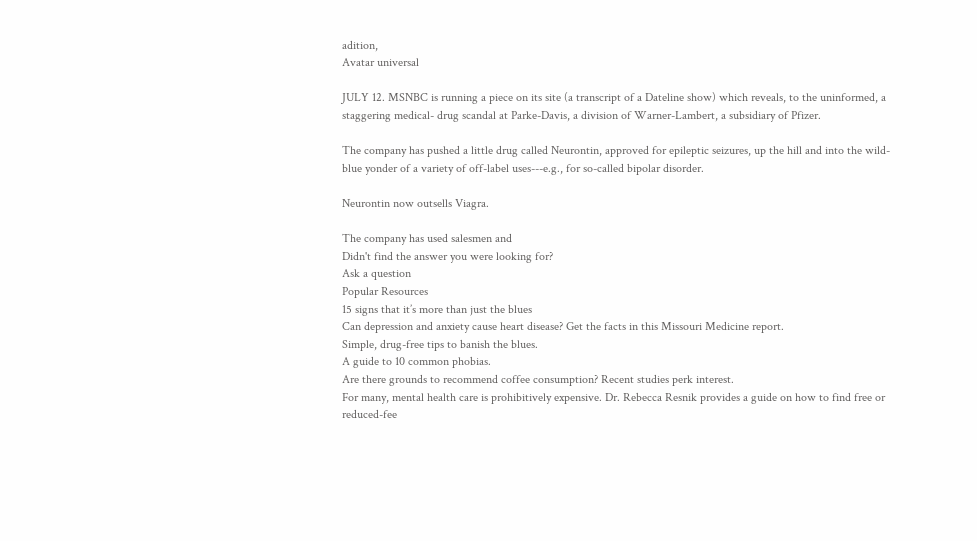adition,
Avatar universal

JULY 12. MSNBC is running a piece on its site (a transcript of a Dateline show) which reveals, to the uninformed, a staggering medical- drug scandal at Parke-Davis, a division of Warner-Lambert, a subsidiary of Pfizer.

The company has pushed a little drug called Neurontin, approved for epileptic seizures, up the hill and into the wild-blue yonder of a variety of off-label uses---e.g., for so-called bipolar disorder.

Neurontin now outsells Viagra.

The company has used salesmen and
Didn't find the answer you were looking for?
Ask a question
Popular Resources
15 signs that it’s more than just the blues
Can depression and anxiety cause heart disease? Get the facts in this Missouri Medicine report.
Simple, drug-free tips to banish the blues.
A guide to 10 common phobias.
Are there grounds to recommend coffee consumption? Recent studies perk interest.
For many, mental health care is prohibitively expensive. Dr. Rebecca Resnik provides a guide on how to find free or reduced-fee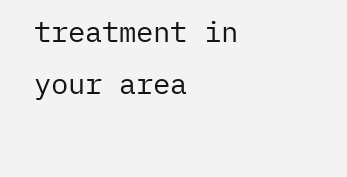treatment in your area